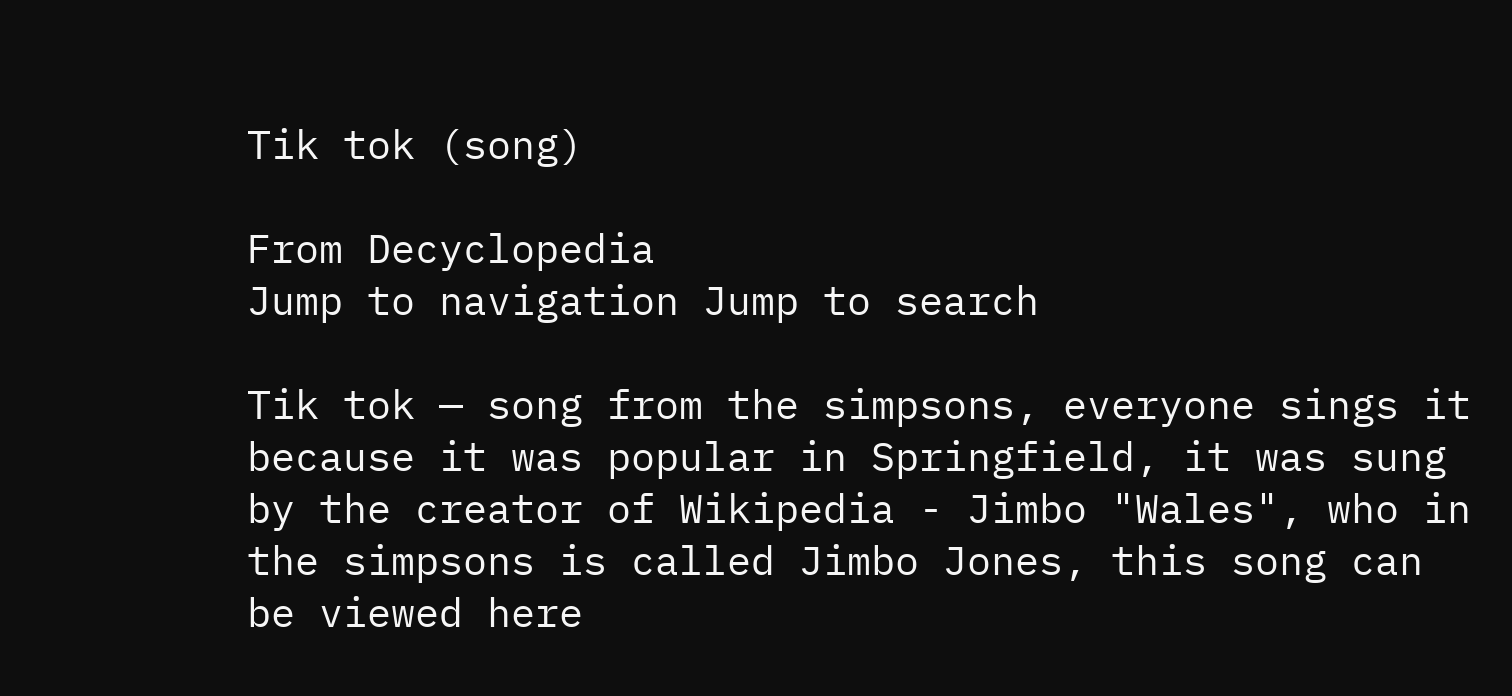Tik tok (song)

From Decyclopedia
Jump to navigation Jump to search

Tik tok — song from the simpsons, everyone sings it because it was popular in Springfield, it was sung by the creator of Wikipedia - Jimbo "Wales", who in the simpsons is called Jimbo Jones, this song can be viewed here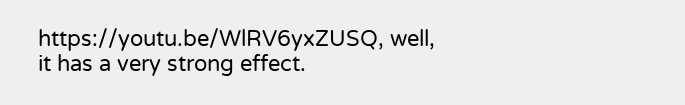https://youtu.be/WlRV6yxZUSQ, well, it has a very strong effect.